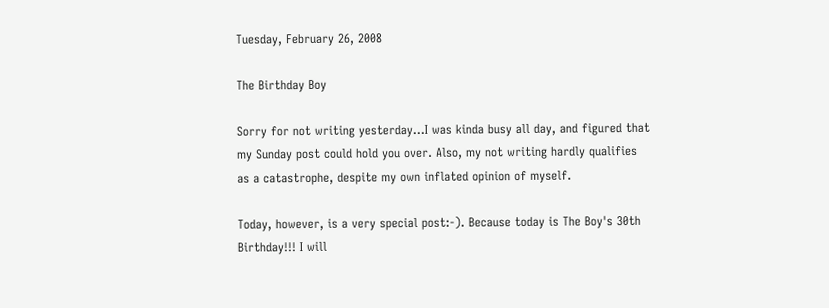Tuesday, February 26, 2008

The Birthday Boy

Sorry for not writing yesterday...I was kinda busy all day, and figured that my Sunday post could hold you over. Also, my not writing hardly qualifies as a catastrophe, despite my own inflated opinion of myself.

Today, however, is a very special post:-). Because today is The Boy's 30th Birthday!!! I will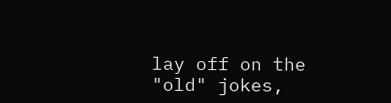lay off on the "old" jokes,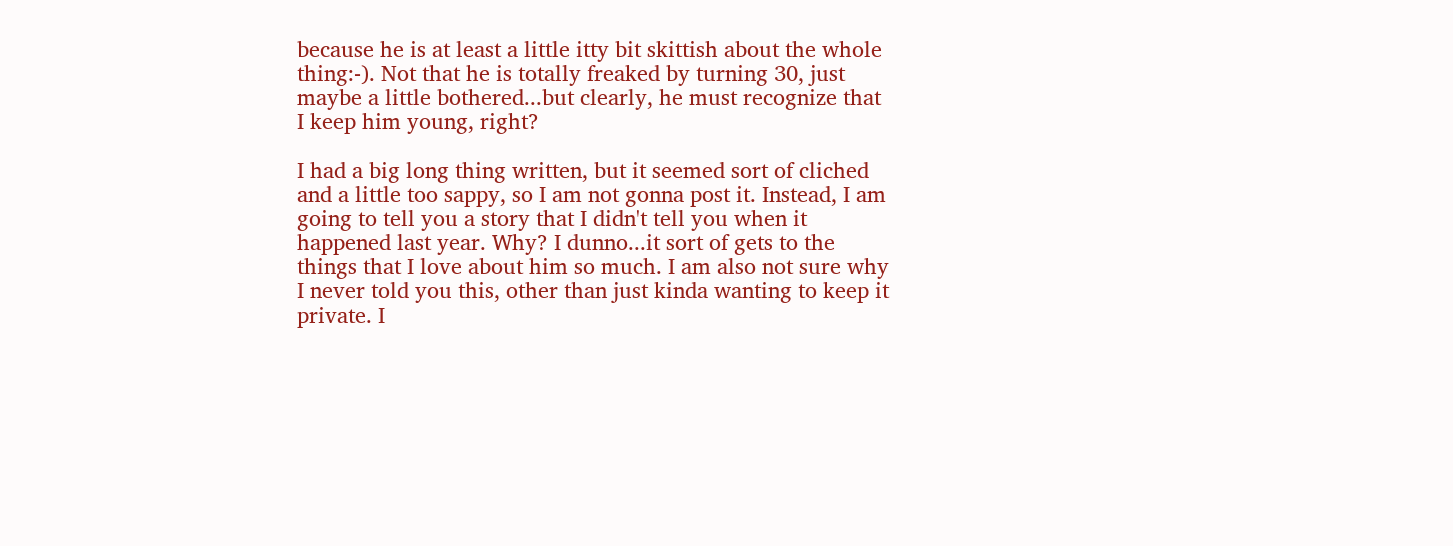because he is at least a little itty bit skittish about the whole thing:-). Not that he is totally freaked by turning 30, just maybe a little bothered...but clearly, he must recognize that I keep him young, right?

I had a big long thing written, but it seemed sort of cliched and a little too sappy, so I am not gonna post it. Instead, I am going to tell you a story that I didn't tell you when it happened last year. Why? I dunno...it sort of gets to the things that I love about him so much. I am also not sure why I never told you this, other than just kinda wanting to keep it private. I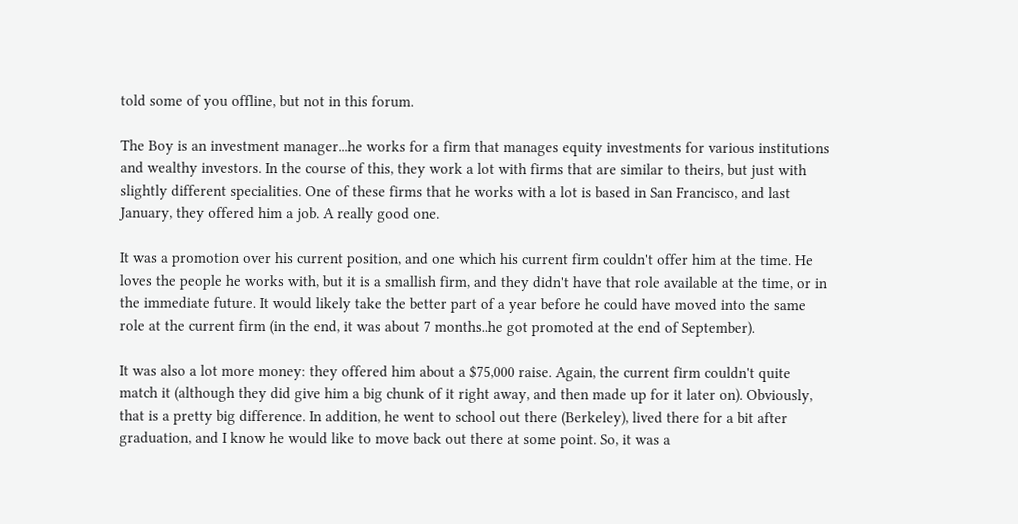told some of you offline, but not in this forum.

The Boy is an investment manager...he works for a firm that manages equity investments for various institutions and wealthy investors. In the course of this, they work a lot with firms that are similar to theirs, but just with slightly different specialities. One of these firms that he works with a lot is based in San Francisco, and last January, they offered him a job. A really good one.

It was a promotion over his current position, and one which his current firm couldn't offer him at the time. He loves the people he works with, but it is a smallish firm, and they didn't have that role available at the time, or in the immediate future. It would likely take the better part of a year before he could have moved into the same role at the current firm (in the end, it was about 7 months..he got promoted at the end of September).

It was also a lot more money: they offered him about a $75,000 raise. Again, the current firm couldn't quite match it (although they did give him a big chunk of it right away, and then made up for it later on). Obviously, that is a pretty big difference. In addition, he went to school out there (Berkeley), lived there for a bit after graduation, and I know he would like to move back out there at some point. So, it was a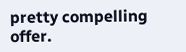pretty compelling offer.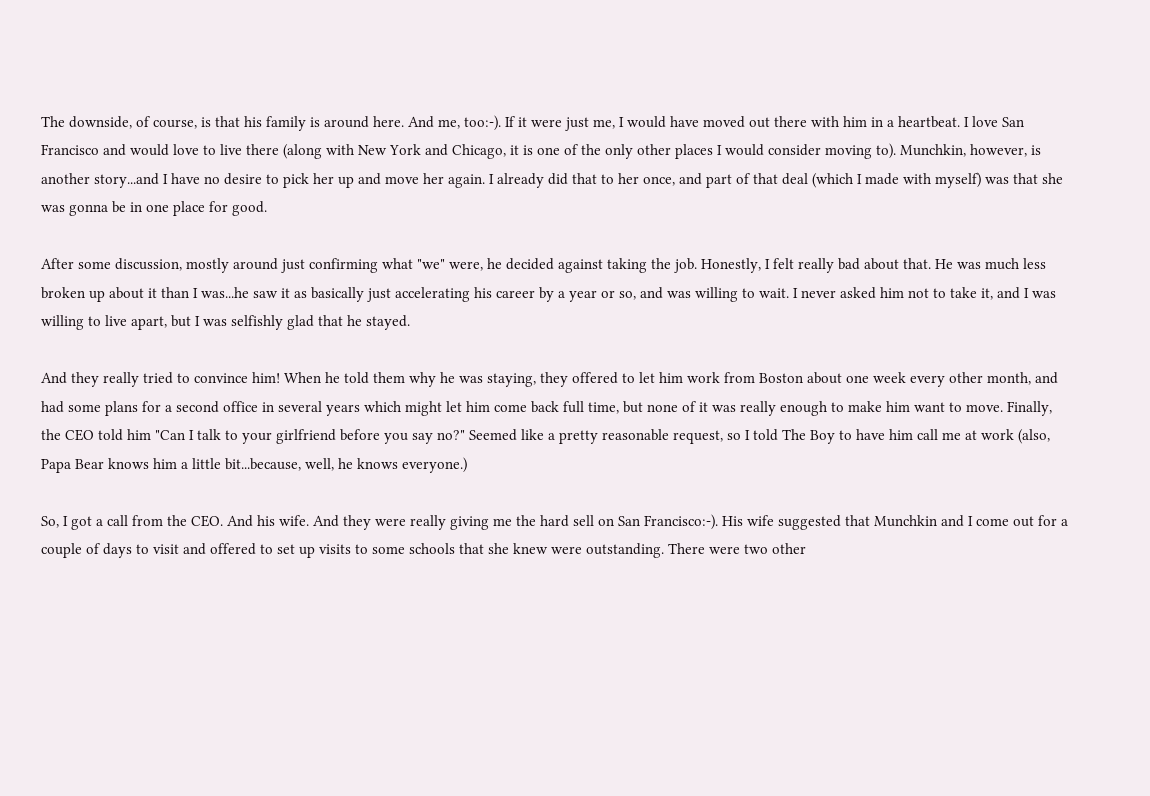The downside, of course, is that his family is around here. And me, too:-). If it were just me, I would have moved out there with him in a heartbeat. I love San Francisco and would love to live there (along with New York and Chicago, it is one of the only other places I would consider moving to). Munchkin, however, is another story...and I have no desire to pick her up and move her again. I already did that to her once, and part of that deal (which I made with myself) was that she was gonna be in one place for good.

After some discussion, mostly around just confirming what "we" were, he decided against taking the job. Honestly, I felt really bad about that. He was much less broken up about it than I was...he saw it as basically just accelerating his career by a year or so, and was willing to wait. I never asked him not to take it, and I was willing to live apart, but I was selfishly glad that he stayed.

And they really tried to convince him! When he told them why he was staying, they offered to let him work from Boston about one week every other month, and had some plans for a second office in several years which might let him come back full time, but none of it was really enough to make him want to move. Finally, the CEO told him "Can I talk to your girlfriend before you say no?" Seemed like a pretty reasonable request, so I told The Boy to have him call me at work (also, Papa Bear knows him a little bit...because, well, he knows everyone.)

So, I got a call from the CEO. And his wife. And they were really giving me the hard sell on San Francisco:-). His wife suggested that Munchkin and I come out for a couple of days to visit and offered to set up visits to some schools that she knew were outstanding. There were two other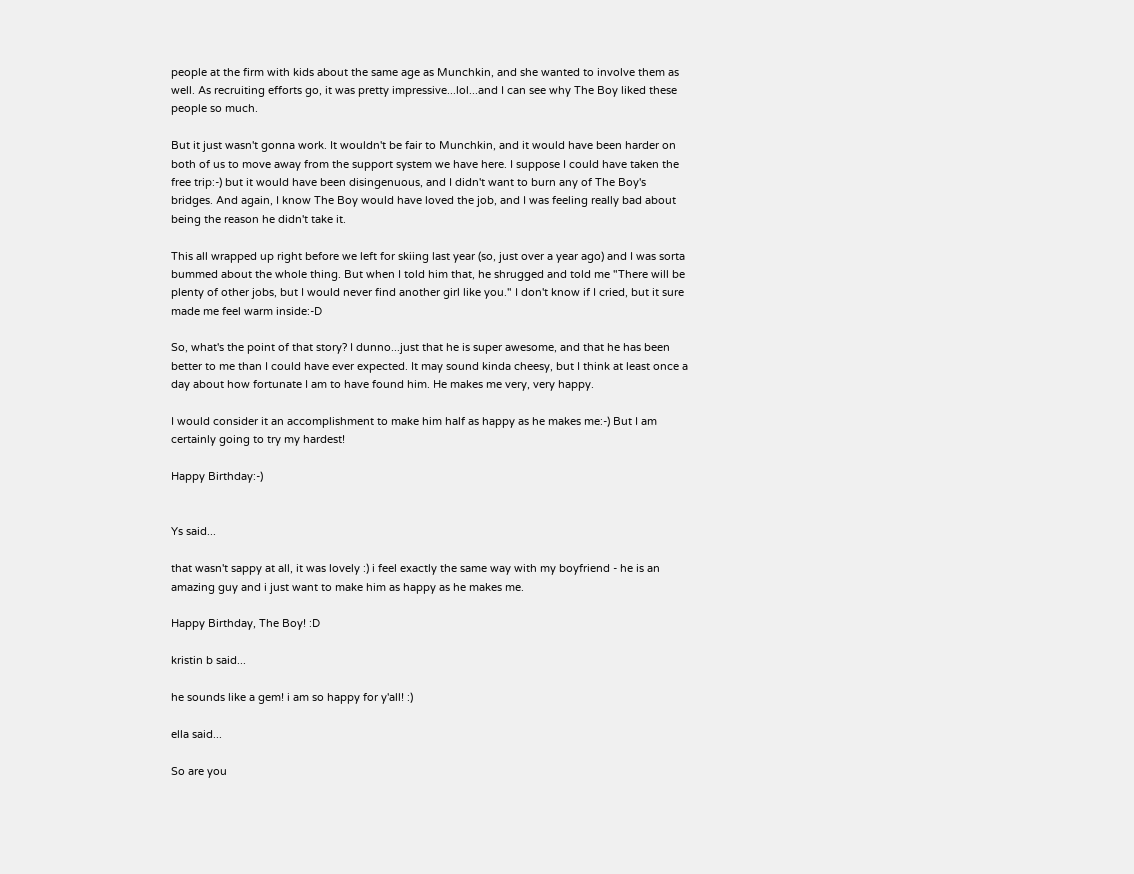people at the firm with kids about the same age as Munchkin, and she wanted to involve them as well. As recruiting efforts go, it was pretty impressive...lol...and I can see why The Boy liked these people so much.

But it just wasn't gonna work. It wouldn't be fair to Munchkin, and it would have been harder on both of us to move away from the support system we have here. I suppose I could have taken the free trip:-) but it would have been disingenuous, and I didn't want to burn any of The Boy's bridges. And again, I know The Boy would have loved the job, and I was feeling really bad about being the reason he didn't take it.

This all wrapped up right before we left for skiing last year (so, just over a year ago) and I was sorta bummed about the whole thing. But when I told him that, he shrugged and told me "There will be plenty of other jobs, but I would never find another girl like you." I don't know if I cried, but it sure made me feel warm inside:-D

So, what's the point of that story? I dunno...just that he is super awesome, and that he has been better to me than I could have ever expected. It may sound kinda cheesy, but I think at least once a day about how fortunate I am to have found him. He makes me very, very happy.

I would consider it an accomplishment to make him half as happy as he makes me:-) But I am certainly going to try my hardest!

Happy Birthday:-)


Ys said...

that wasn't sappy at all, it was lovely :) i feel exactly the same way with my boyfriend - he is an amazing guy and i just want to make him as happy as he makes me.

Happy Birthday, The Boy! :D

kristin b said...

he sounds like a gem! i am so happy for y'all! :)

ella said...

So are you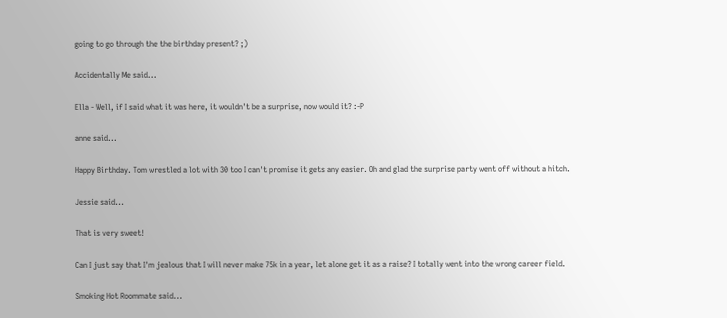going to go through the the birthday present? ;)

Accidentally Me said...

Ella - Well, if I said what it was here, it wouldn't be a surprise, now would it? :-P

anne said...

Happy Birthday. Tom wrestled a lot with 30 too I can't promise it gets any easier. Oh and glad the surprise party went off without a hitch.

Jessie said...

That is very sweet!

Can I just say that I'm jealous that I will never make 75k in a year, let alone get it as a raise? I totally went into the wrong career field.

Smoking Hot Roommate said...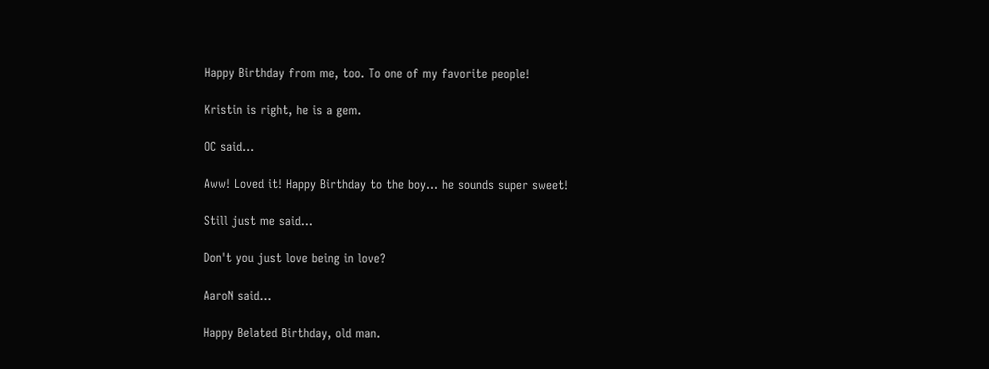Happy Birthday from me, too. To one of my favorite people!

Kristin is right, he is a gem.

OC said...

Aww! Loved it! Happy Birthday to the boy... he sounds super sweet!

Still just me said...

Don't you just love being in love?

AaroN said...

Happy Belated Birthday, old man.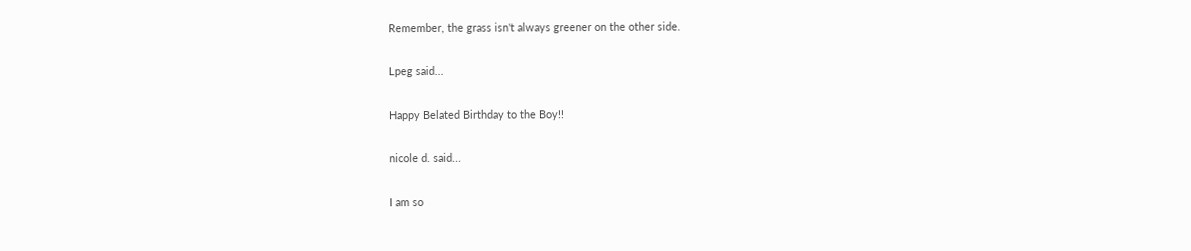Remember, the grass isn't always greener on the other side.

Lpeg said...

Happy Belated Birthday to the Boy!!

nicole d. said...

I am so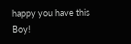happy you have this Boy!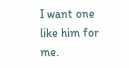I want one like him for me.